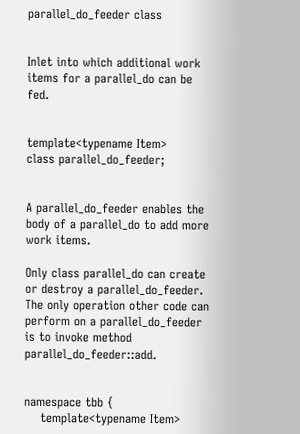parallel_do_feeder class


Inlet into which additional work items for a parallel_do can be fed.


template<typename Item>
class parallel_do_feeder;


A parallel_do_feeder enables the body of a parallel_do to add more work items.

Only class parallel_do can create or destroy a parallel_do_feeder. The only operation other code can perform on a parallel_do_feeder is to invoke method parallel_do_feeder::add.


namespace tbb {
    template<typename Item>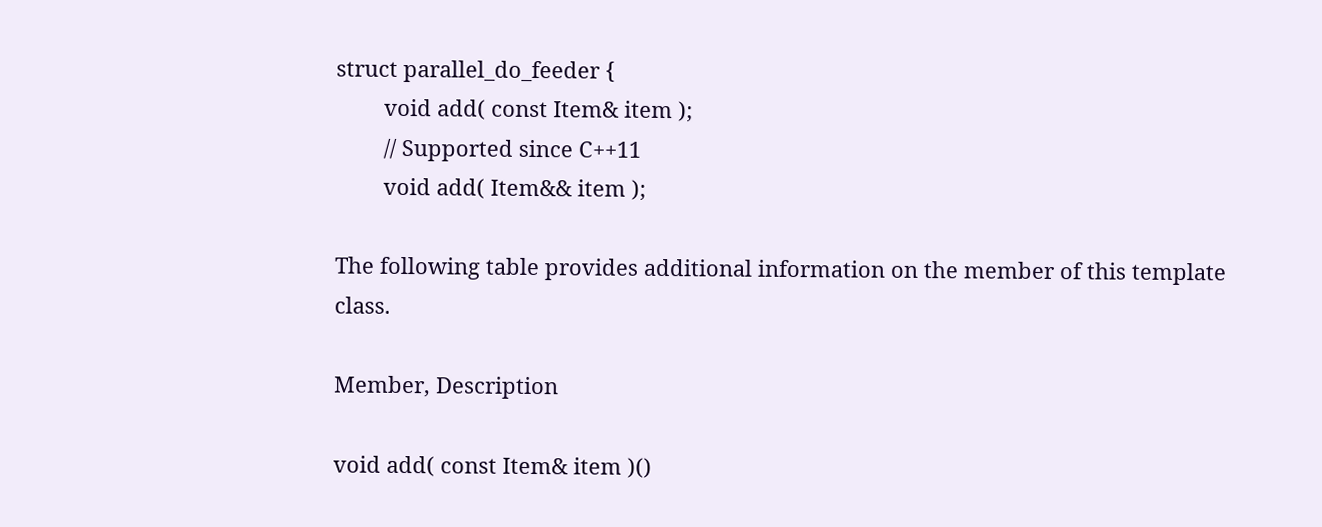struct parallel_do_feeder {
        void add( const Item& item );
        // Supported since C++11
        void add( Item&& item );

The following table provides additional information on the member of this template class.

Member, Description

void add( const Item& item )()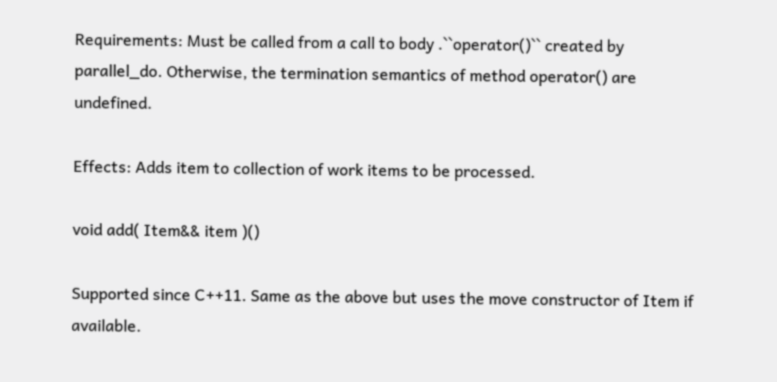Requirements: Must be called from a call to body .``operator()`` created by parallel_do. Otherwise, the termination semantics of method operator() are undefined.

Effects: Adds item to collection of work items to be processed.

void add( Item&& item )()

Supported since C++11. Same as the above but uses the move constructor of Item if available.